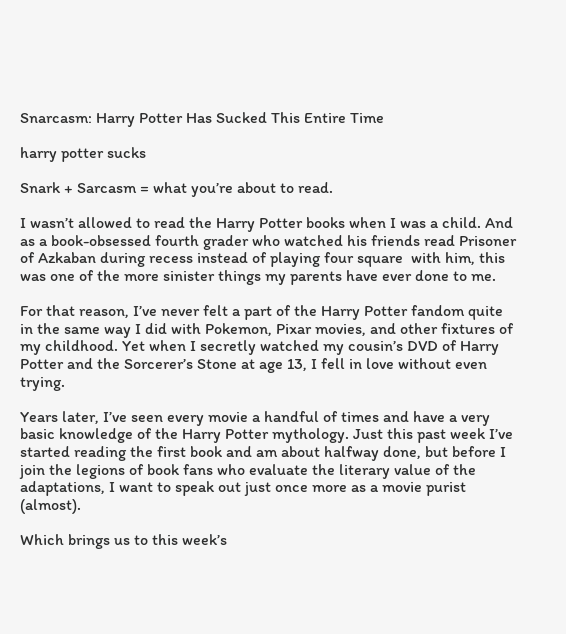Snarcasm: Harry Potter Has Sucked This Entire Time

harry potter sucks

Snark + Sarcasm = what you’re about to read.

I wasn’t allowed to read the Harry Potter books when I was a child. And as a book-obsessed fourth grader who watched his friends read Prisoner of Azkaban during recess instead of playing four square  with him, this was one of the more sinister things my parents have ever done to me.

For that reason, I’ve never felt a part of the Harry Potter fandom quite in the same way I did with Pokemon, Pixar movies, and other fixtures of my childhood. Yet when I secretly watched my cousin’s DVD of Harry Potter and the Sorcerer’s Stone at age 13, I fell in love without even trying.

Years later, I’ve seen every movie a handful of times and have a very basic knowledge of the Harry Potter mythology. Just this past week I’ve started reading the first book and am about halfway done, but before I join the legions of book fans who evaluate the literary value of the adaptations, I want to speak out just once more as a movie purist (almost).

Which brings us to this week’s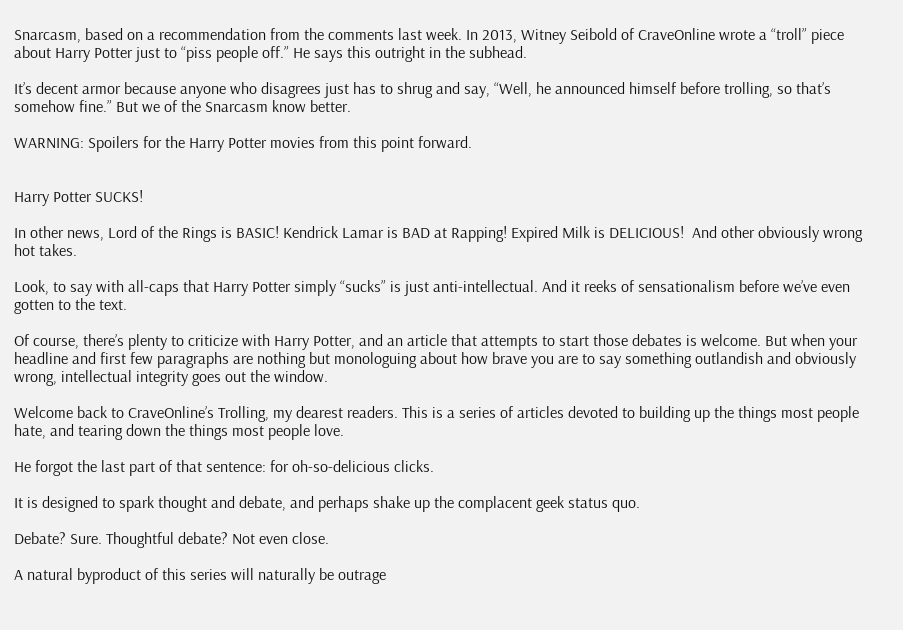Snarcasm, based on a recommendation from the comments last week. In 2013, Witney Seibold of CraveOnline wrote a “troll” piece about Harry Potter just to “piss people off.” He says this outright in the subhead.

It’s decent armor because anyone who disagrees just has to shrug and say, “Well, he announced himself before trolling, so that’s somehow fine.” But we of the Snarcasm know better.

WARNING: Spoilers for the Harry Potter movies from this point forward.


Harry Potter SUCKS!

In other news, Lord of the Rings is BASIC! Kendrick Lamar is BAD at Rapping! Expired Milk is DELICIOUS!  And other obviously wrong hot takes.

Look, to say with all-caps that Harry Potter simply “sucks” is just anti-intellectual. And it reeks of sensationalism before we’ve even gotten to the text.

Of course, there’s plenty to criticize with Harry Potter, and an article that attempts to start those debates is welcome. But when your headline and first few paragraphs are nothing but monologuing about how brave you are to say something outlandish and obviously wrong, intellectual integrity goes out the window.

Welcome back to CraveOnline’s Trolling, my dearest readers. This is a series of articles devoted to building up the things most people hate, and tearing down the things most people love.

He forgot the last part of that sentence: for oh-so-delicious clicks.

It is designed to spark thought and debate, and perhaps shake up the complacent geek status quo.

Debate? Sure. Thoughtful debate? Not even close.

A natural byproduct of this series will naturally be outrage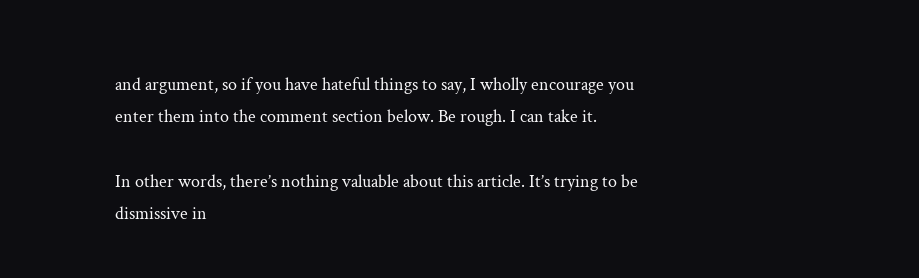and argument, so if you have hateful things to say, I wholly encourage you enter them into the comment section below. Be rough. I can take it.

In other words, there’s nothing valuable about this article. It’s trying to be dismissive in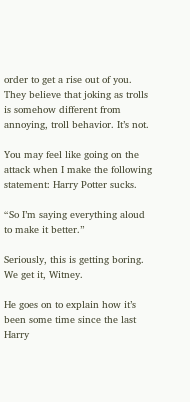order to get a rise out of you. They believe that joking as trolls is somehow different from annoying, troll behavior. It’s not.

You may feel like going on the attack when I make the following statement: Harry Potter sucks.

“So I’m saying everything aloud to make it better.”

Seriously, this is getting boring. We get it, Witney.

He goes on to explain how it’s been some time since the last Harry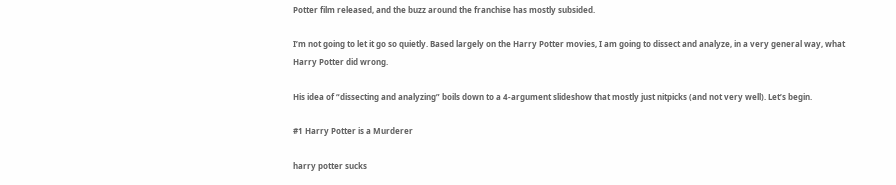Potter film released, and the buzz around the franchise has mostly subsided.

I’m not going to let it go so quietly. Based largely on the Harry Potter movies, I am going to dissect and analyze, in a very general way, what Harry Potter did wrong.

His idea of “dissecting and analyzing” boils down to a 4-argument slideshow that mostly just nitpicks (and not very well). Let’s begin.

#1 Harry Potter is a Murderer

harry potter sucks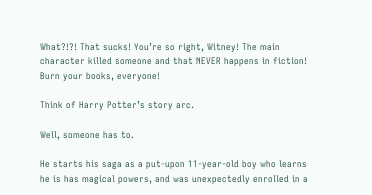What?!?! That sucks! You’re so right, Witney! The main character killed someone and that NEVER happens in fiction! Burn your books, everyone!

Think of Harry Potter’s story arc.

Well, someone has to.

He starts his saga as a put-upon 11-year-old boy who learns he is has magical powers, and was unexpectedly enrolled in a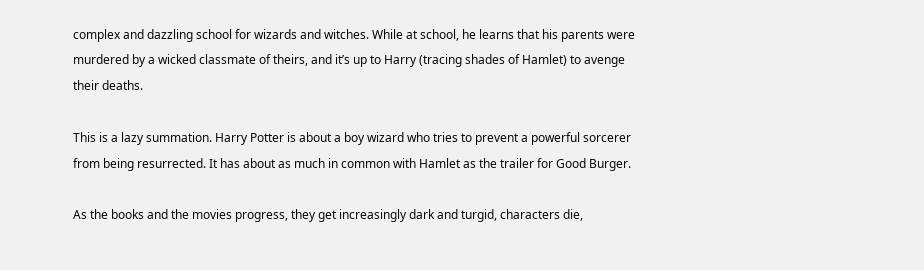complex and dazzling school for wizards and witches. While at school, he learns that his parents were murdered by a wicked classmate of theirs, and it’s up to Harry (tracing shades of Hamlet) to avenge their deaths.

This is a lazy summation. Harry Potter is about a boy wizard who tries to prevent a powerful sorcerer from being resurrected. It has about as much in common with Hamlet as the trailer for Good Burger.

As the books and the movies progress, they get increasingly dark and turgid, characters die,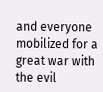and everyone mobilized for a great war with the evil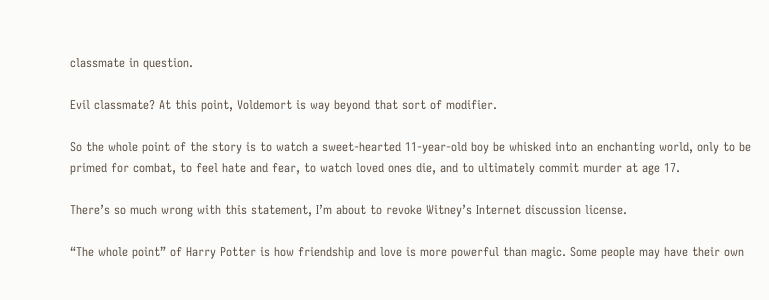classmate in question.

Evil classmate? At this point, Voldemort is way beyond that sort of modifier.

So the whole point of the story is to watch a sweet-hearted 11-year-old boy be whisked into an enchanting world, only to be primed for combat, to feel hate and fear, to watch loved ones die, and to ultimately commit murder at age 17.

There’s so much wrong with this statement, I’m about to revoke Witney’s Internet discussion license.

“The whole point” of Harry Potter is how friendship and love is more powerful than magic. Some people may have their own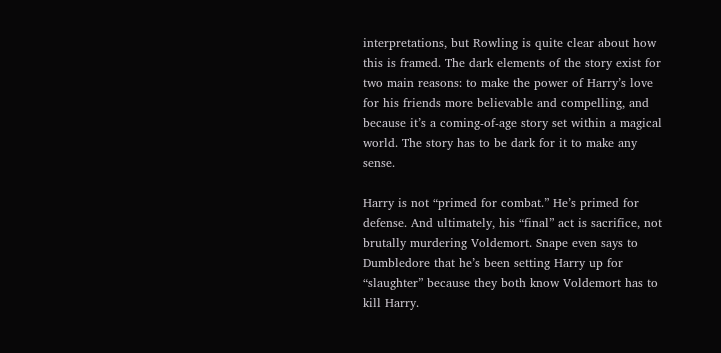interpretations, but Rowling is quite clear about how this is framed. The dark elements of the story exist for two main reasons: to make the power of Harry’s love for his friends more believable and compelling, and because it’s a coming-of-age story set within a magical world. The story has to be dark for it to make any sense.

Harry is not “primed for combat.” He’s primed for defense. And ultimately, his “final” act is sacrifice, not brutally murdering Voldemort. Snape even says to Dumbledore that he’s been setting Harry up for “slaughter” because they both know Voldemort has to kill Harry.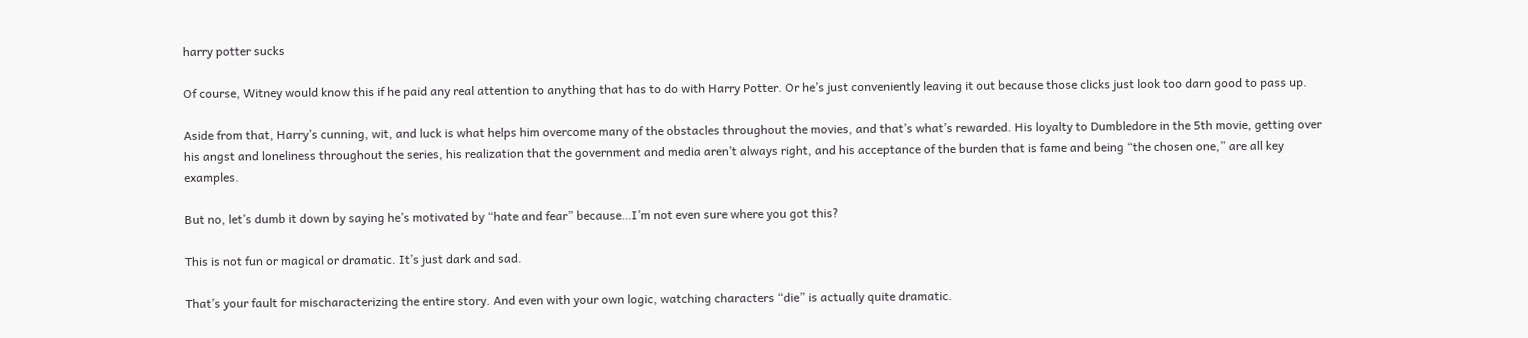harry potter sucks

Of course, Witney would know this if he paid any real attention to anything that has to do with Harry Potter. Or he’s just conveniently leaving it out because those clicks just look too darn good to pass up.

Aside from that, Harry’s cunning, wit, and luck is what helps him overcome many of the obstacles throughout the movies, and that’s what’s rewarded. His loyalty to Dumbledore in the 5th movie, getting over his angst and loneliness throughout the series, his realization that the government and media aren’t always right, and his acceptance of the burden that is fame and being “the chosen one,” are all key examples.

But no, let’s dumb it down by saying he’s motivated by “hate and fear” because…I’m not even sure where you got this?

This is not fun or magical or dramatic. It’s just dark and sad.

That’s your fault for mischaracterizing the entire story. And even with your own logic, watching characters “die” is actually quite dramatic.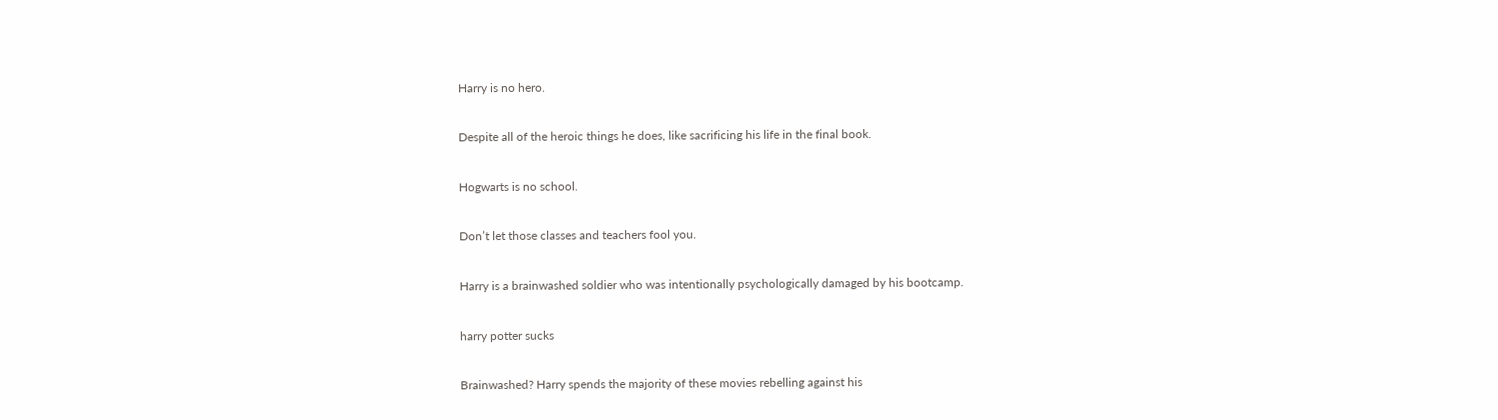Harry is no hero.

Despite all of the heroic things he does, like sacrificing his life in the final book.

Hogwarts is no school.

Don’t let those classes and teachers fool you.

Harry is a brainwashed soldier who was intentionally psychologically damaged by his bootcamp.

harry potter sucks

Brainwashed? Harry spends the majority of these movies rebelling against his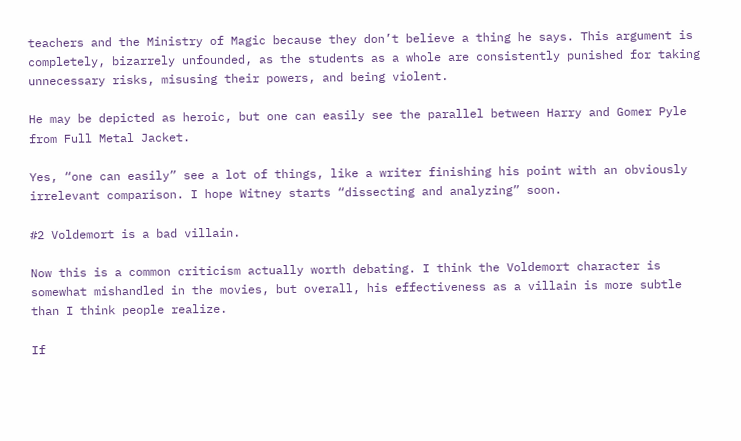teachers and the Ministry of Magic because they don’t believe a thing he says. This argument is completely, bizarrely unfounded, as the students as a whole are consistently punished for taking unnecessary risks, misusing their powers, and being violent.

He may be depicted as heroic, but one can easily see the parallel between Harry and Gomer Pyle from Full Metal Jacket.

Yes, “one can easily” see a lot of things, like a writer finishing his point with an obviously irrelevant comparison. I hope Witney starts “dissecting and analyzing” soon.

#2 Voldemort is a bad villain.

Now this is a common criticism actually worth debating. I think the Voldemort character is somewhat mishandled in the movies, but overall, his effectiveness as a villain is more subtle than I think people realize.

If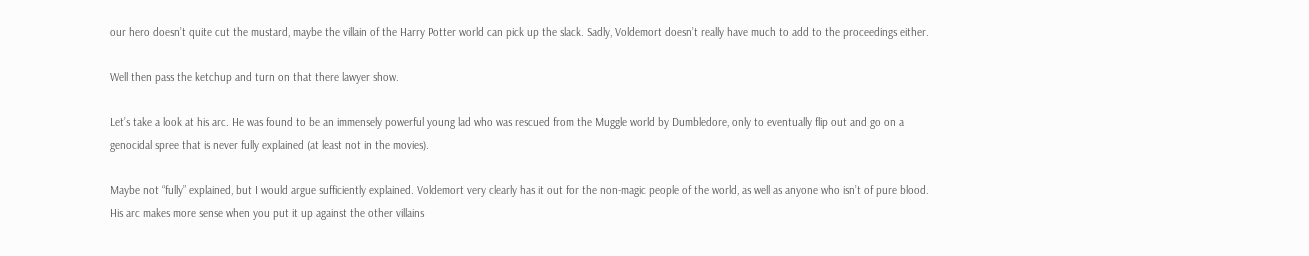our hero doesn’t quite cut the mustard, maybe the villain of the Harry Potter world can pick up the slack. Sadly, Voldemort doesn’t really have much to add to the proceedings either.

Well then pass the ketchup and turn on that there lawyer show.

Let’s take a look at his arc. He was found to be an immensely powerful young lad who was rescued from the Muggle world by Dumbledore, only to eventually flip out and go on a genocidal spree that is never fully explained (at least not in the movies).

Maybe not “fully” explained, but I would argue sufficiently explained. Voldemort very clearly has it out for the non-magic people of the world, as well as anyone who isn’t of pure blood. His arc makes more sense when you put it up against the other villains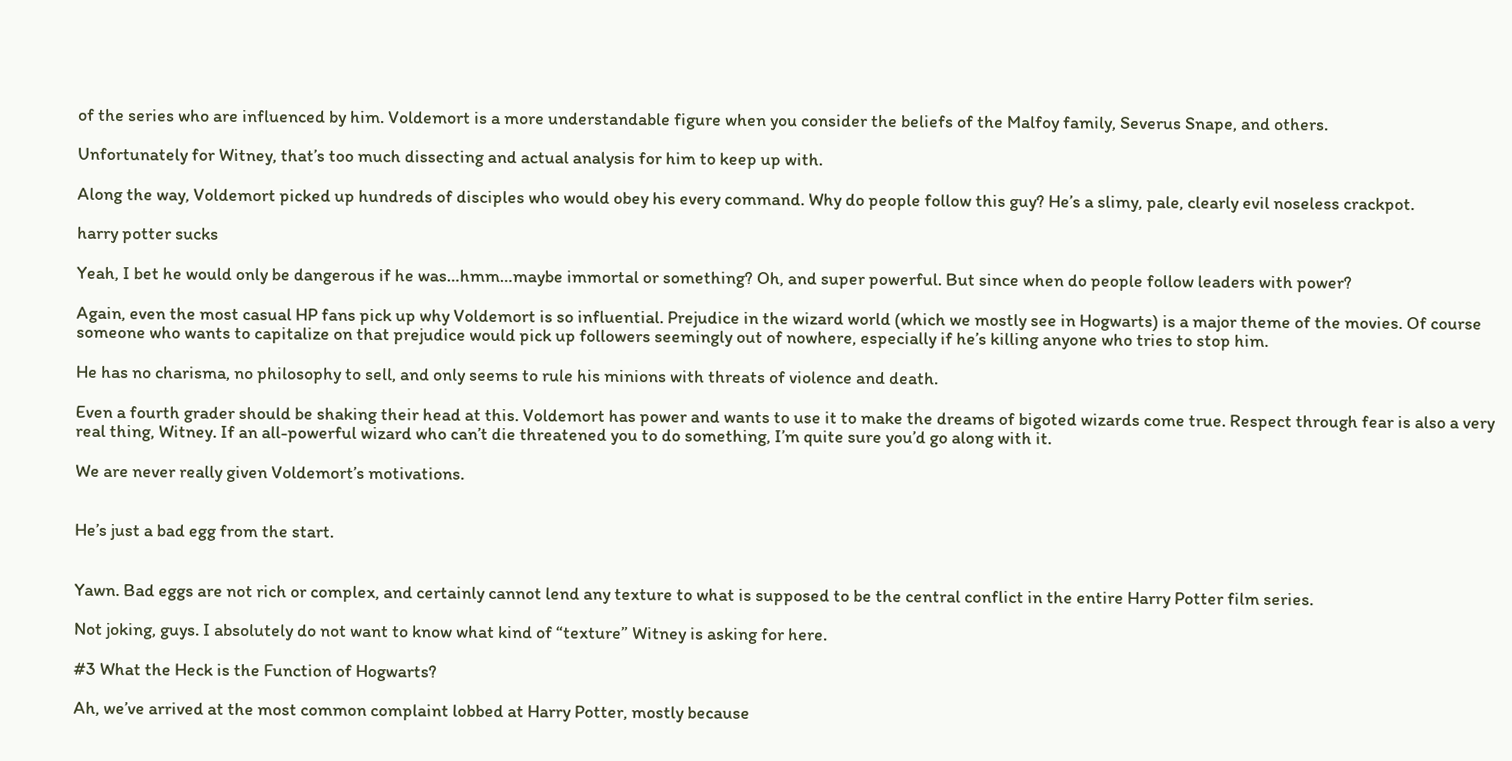of the series who are influenced by him. Voldemort is a more understandable figure when you consider the beliefs of the Malfoy family, Severus Snape, and others.

Unfortunately for Witney, that’s too much dissecting and actual analysis for him to keep up with.

Along the way, Voldemort picked up hundreds of disciples who would obey his every command. Why do people follow this guy? He’s a slimy, pale, clearly evil noseless crackpot.

harry potter sucks

Yeah, I bet he would only be dangerous if he was…hmm…maybe immortal or something? Oh, and super powerful. But since when do people follow leaders with power?

Again, even the most casual HP fans pick up why Voldemort is so influential. Prejudice in the wizard world (which we mostly see in Hogwarts) is a major theme of the movies. Of course someone who wants to capitalize on that prejudice would pick up followers seemingly out of nowhere, especially if he’s killing anyone who tries to stop him.

He has no charisma, no philosophy to sell, and only seems to rule his minions with threats of violence and death.

Even a fourth grader should be shaking their head at this. Voldemort has power and wants to use it to make the dreams of bigoted wizards come true. Respect through fear is also a very real thing, Witney. If an all-powerful wizard who can’t die threatened you to do something, I’m quite sure you’d go along with it.

We are never really given Voldemort’s motivations.


He’s just a bad egg from the start.


Yawn. Bad eggs are not rich or complex, and certainly cannot lend any texture to what is supposed to be the central conflict in the entire Harry Potter film series.

Not joking, guys. I absolutely do not want to know what kind of “texture” Witney is asking for here.

#3 What the Heck is the Function of Hogwarts?

Ah, we’ve arrived at the most common complaint lobbed at Harry Potter, mostly because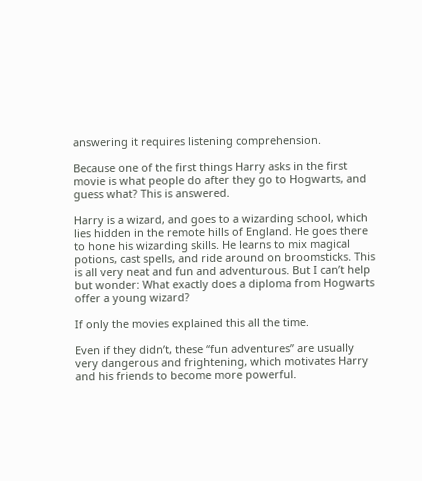answering it requires listening comprehension.

Because one of the first things Harry asks in the first movie is what people do after they go to Hogwarts, and guess what? This is answered.

Harry is a wizard, and goes to a wizarding school, which lies hidden in the remote hills of England. He goes there to hone his wizarding skills. He learns to mix magical potions, cast spells, and ride around on broomsticks. This is all very neat and fun and adventurous. But I can’t help but wonder: What exactly does a diploma from Hogwarts offer a young wizard?

If only the movies explained this all the time.

Even if they didn’t, these “fun adventures” are usually very dangerous and frightening, which motivates Harry and his friends to become more powerful.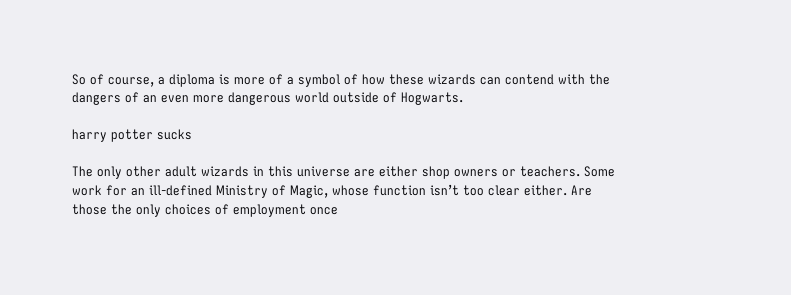So of course, a diploma is more of a symbol of how these wizards can contend with the dangers of an even more dangerous world outside of Hogwarts.

harry potter sucks

The only other adult wizards in this universe are either shop owners or teachers. Some work for an ill-defined Ministry of Magic, whose function isn’t too clear either. Are those the only choices of employment once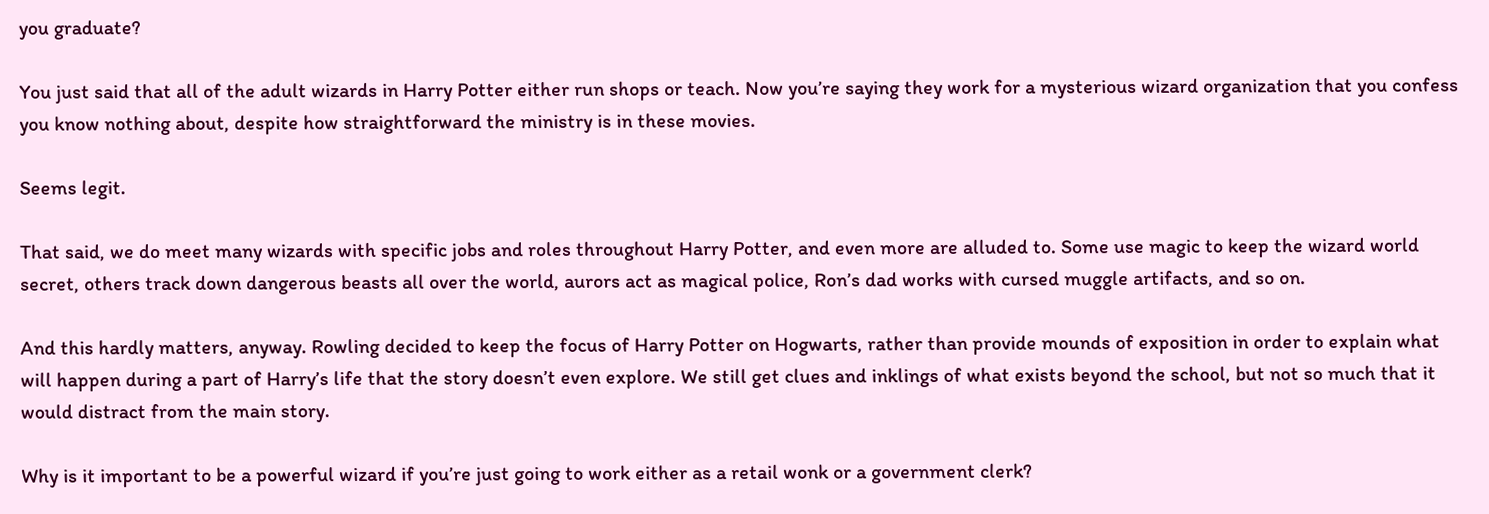you graduate?

You just said that all of the adult wizards in Harry Potter either run shops or teach. Now you’re saying they work for a mysterious wizard organization that you confess you know nothing about, despite how straightforward the ministry is in these movies.

Seems legit.

That said, we do meet many wizards with specific jobs and roles throughout Harry Potter, and even more are alluded to. Some use magic to keep the wizard world secret, others track down dangerous beasts all over the world, aurors act as magical police, Ron’s dad works with cursed muggle artifacts, and so on.

And this hardly matters, anyway. Rowling decided to keep the focus of Harry Potter on Hogwarts, rather than provide mounds of exposition in order to explain what will happen during a part of Harry’s life that the story doesn’t even explore. We still get clues and inklings of what exists beyond the school, but not so much that it would distract from the main story.

Why is it important to be a powerful wizard if you’re just going to work either as a retail wonk or a government clerk?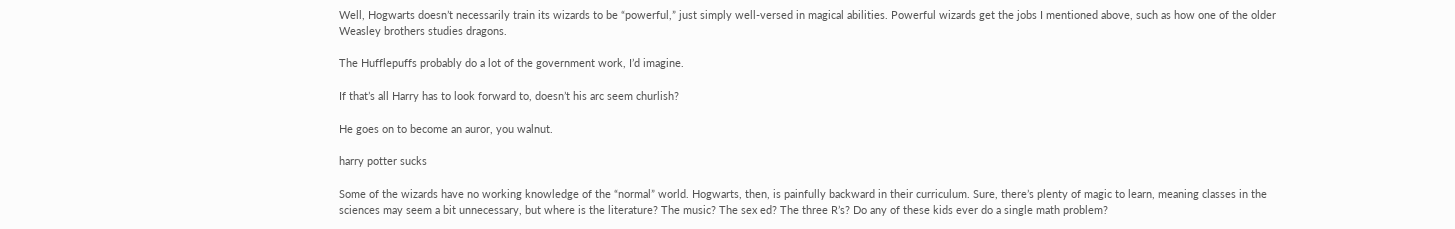Well, Hogwarts doesn’t necessarily train its wizards to be “powerful,” just simply well-versed in magical abilities. Powerful wizards get the jobs I mentioned above, such as how one of the older Weasley brothers studies dragons.

The Hufflepuffs probably do a lot of the government work, I’d imagine.

If that’s all Harry has to look forward to, doesn’t his arc seem churlish?

He goes on to become an auror, you walnut.

harry potter sucks

Some of the wizards have no working knowledge of the “normal” world. Hogwarts, then, is painfully backward in their curriculum. Sure, there’s plenty of magic to learn, meaning classes in the sciences may seem a bit unnecessary, but where is the literature? The music? The sex ed? The three R’s? Do any of these kids ever do a single math problem?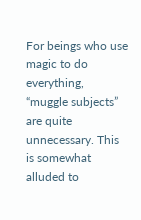For beings who use magic to do everything, “muggle subjects” are quite unnecessary. This is somewhat alluded to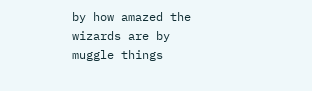by how amazed the wizards are by muggle things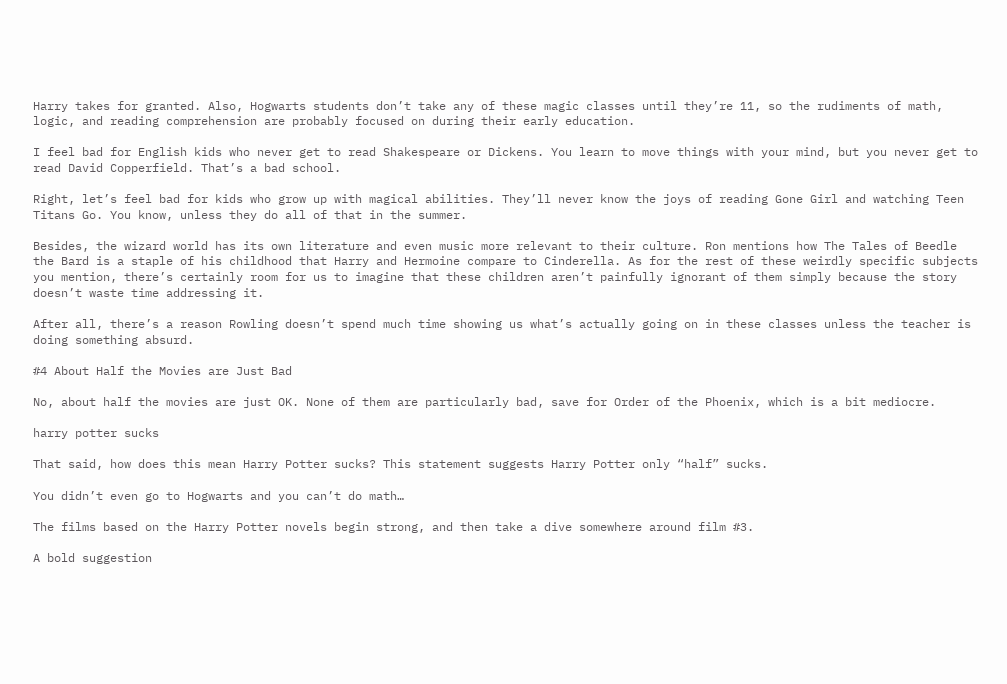Harry takes for granted. Also, Hogwarts students don’t take any of these magic classes until they’re 11, so the rudiments of math, logic, and reading comprehension are probably focused on during their early education.

I feel bad for English kids who never get to read Shakespeare or Dickens. You learn to move things with your mind, but you never get to read David Copperfield. That’s a bad school.

Right, let’s feel bad for kids who grow up with magical abilities. They’ll never know the joys of reading Gone Girl and watching Teen Titans Go. You know, unless they do all of that in the summer.

Besides, the wizard world has its own literature and even music more relevant to their culture. Ron mentions how The Tales of Beedle the Bard is a staple of his childhood that Harry and Hermoine compare to Cinderella. As for the rest of these weirdly specific subjects you mention, there’s certainly room for us to imagine that these children aren’t painfully ignorant of them simply because the story doesn’t waste time addressing it.

After all, there’s a reason Rowling doesn’t spend much time showing us what’s actually going on in these classes unless the teacher is doing something absurd.

#4 About Half the Movies are Just Bad

No, about half the movies are just OK. None of them are particularly bad, save for Order of the Phoenix, which is a bit mediocre.

harry potter sucks

That said, how does this mean Harry Potter sucks? This statement suggests Harry Potter only “half” sucks.

You didn’t even go to Hogwarts and you can’t do math…

The films based on the Harry Potter novels begin strong, and then take a dive somewhere around film #3.

A bold suggestion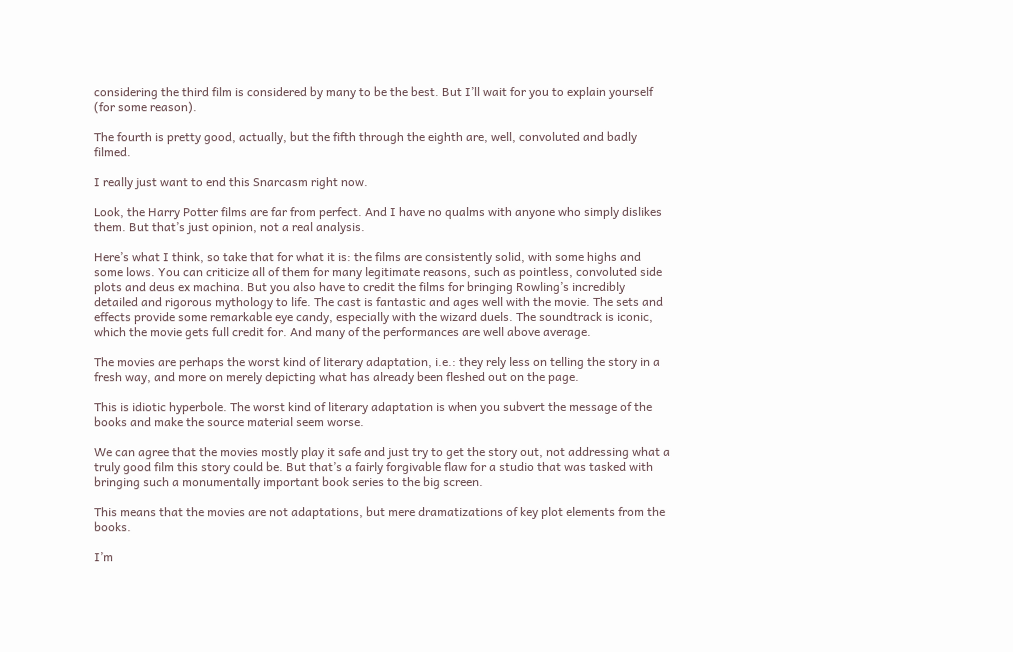considering the third film is considered by many to be the best. But I’ll wait for you to explain yourself (for some reason).

The fourth is pretty good, actually, but the fifth through the eighth are, well, convoluted and badly filmed.

I really just want to end this Snarcasm right now.

Look, the Harry Potter films are far from perfect. And I have no qualms with anyone who simply dislikes them. But that’s just opinion, not a real analysis.

Here’s what I think, so take that for what it is: the films are consistently solid, with some highs and some lows. You can criticize all of them for many legitimate reasons, such as pointless, convoluted side plots and deus ex machina. But you also have to credit the films for bringing Rowling’s incredibly detailed and rigorous mythology to life. The cast is fantastic and ages well with the movie. The sets and effects provide some remarkable eye candy, especially with the wizard duels. The soundtrack is iconic, which the movie gets full credit for. And many of the performances are well above average.

The movies are perhaps the worst kind of literary adaptation, i.e.: they rely less on telling the story in a fresh way, and more on merely depicting what has already been fleshed out on the page.

This is idiotic hyperbole. The worst kind of literary adaptation is when you subvert the message of the books and make the source material seem worse.

We can agree that the movies mostly play it safe and just try to get the story out, not addressing what a truly good film this story could be. But that’s a fairly forgivable flaw for a studio that was tasked with bringing such a monumentally important book series to the big screen.

This means that the movies are not adaptations, but mere dramatizations of key plot elements from the books.

I’m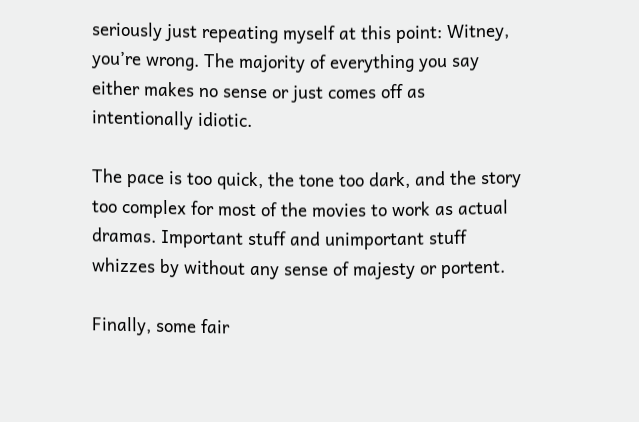seriously just repeating myself at this point: Witney, you’re wrong. The majority of everything you say either makes no sense or just comes off as intentionally idiotic.

The pace is too quick, the tone too dark, and the story too complex for most of the movies to work as actual dramas. Important stuff and unimportant stuff whizzes by without any sense of majesty or portent.

Finally, some fair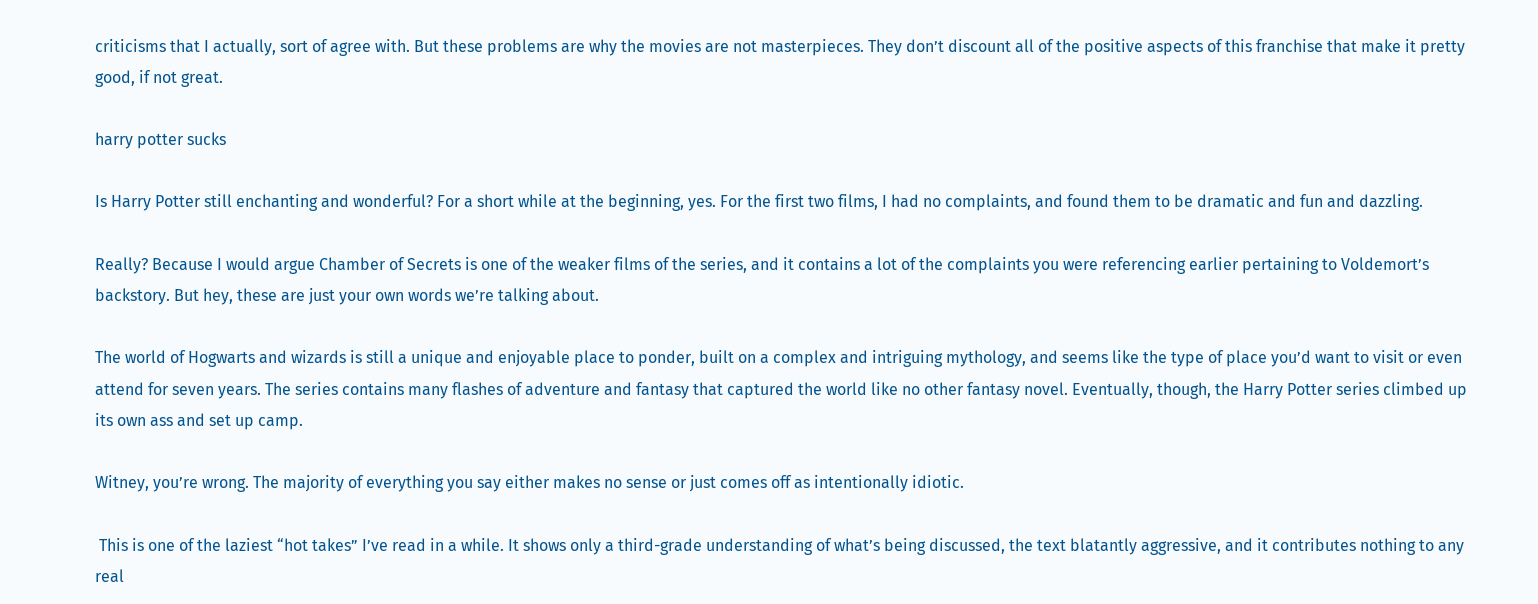criticisms that I actually, sort of agree with. But these problems are why the movies are not masterpieces. They don’t discount all of the positive aspects of this franchise that make it pretty good, if not great.

harry potter sucks

Is Harry Potter still enchanting and wonderful? For a short while at the beginning, yes. For the first two films, I had no complaints, and found them to be dramatic and fun and dazzling.

Really? Because I would argue Chamber of Secrets is one of the weaker films of the series, and it contains a lot of the complaints you were referencing earlier pertaining to Voldemort’s backstory. But hey, these are just your own words we’re talking about.

The world of Hogwarts and wizards is still a unique and enjoyable place to ponder, built on a complex and intriguing mythology, and seems like the type of place you’d want to visit or even attend for seven years. The series contains many flashes of adventure and fantasy that captured the world like no other fantasy novel. Eventually, though, the Harry Potter series climbed up its own ass and set up camp.

Witney, you’re wrong. The majority of everything you say either makes no sense or just comes off as intentionally idiotic.

 This is one of the laziest “hot takes” I’ve read in a while. It shows only a third-grade understanding of what’s being discussed, the text blatantly aggressive, and it contributes nothing to any real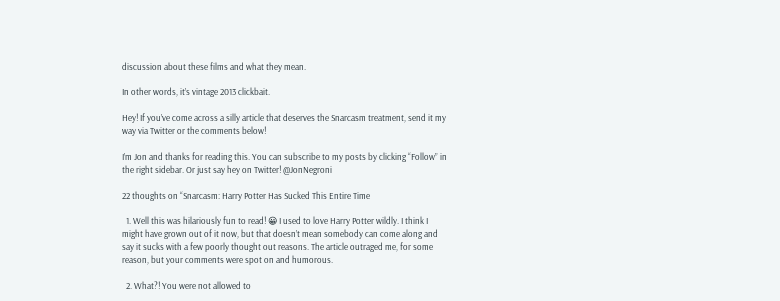discussion about these films and what they mean.

In other words, it’s vintage 2013 clickbait.

Hey! If you’ve come across a silly article that deserves the Snarcasm treatment, send it my way via Twitter or the comments below!

I’m Jon and thanks for reading this. You can subscribe to my posts by clicking “Follow” in the right sidebar. Or just say hey on Twitter! @JonNegroni

22 thoughts on “Snarcasm: Harry Potter Has Sucked This Entire Time

  1. Well this was hilariously fun to read! 😀 I used to love Harry Potter wildly. I think I might have grown out of it now, but that doesn’t mean somebody can come along and say it sucks with a few poorly thought out reasons. The article outraged me, for some reason, but your comments were spot on and humorous.

  2. What?! You were not allowed to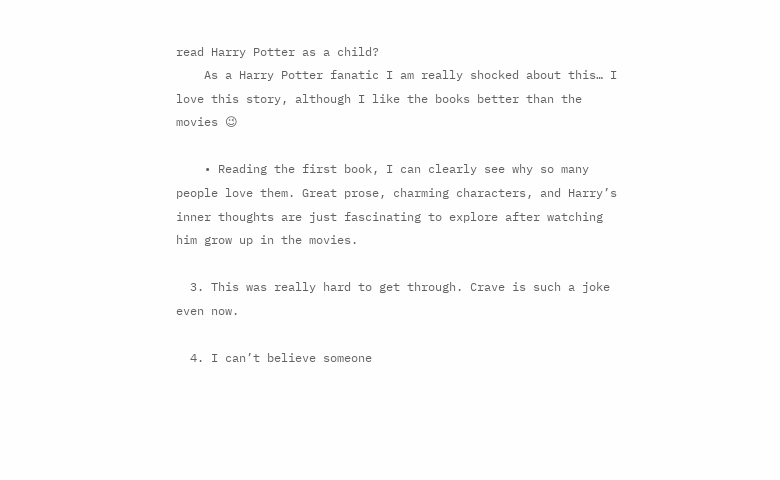read Harry Potter as a child?
    As a Harry Potter fanatic I am really shocked about this… I love this story, although I like the books better than the movies 😉

    • Reading the first book, I can clearly see why so many people love them. Great prose, charming characters, and Harry’s inner thoughts are just fascinating to explore after watching him grow up in the movies.

  3. This was really hard to get through. Crave is such a joke even now.

  4. I can’t believe someone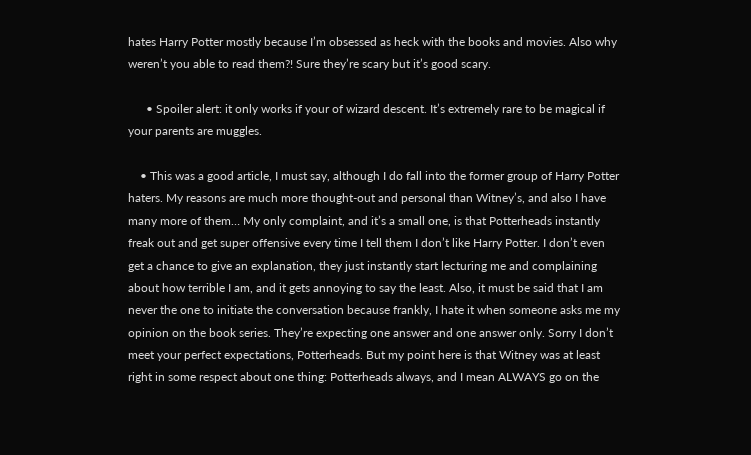hates Harry Potter mostly because I’m obsessed as heck with the books and movies. Also why weren’t you able to read them?! Sure they’re scary but it’s good scary.

      • Spoiler alert: it only works if your of wizard descent. It’s extremely rare to be magical if your parents are muggles.

    • This was a good article, I must say, although I do fall into the former group of Harry Potter haters. My reasons are much more thought-out and personal than Witney’s, and also I have many more of them… My only complaint, and it’s a small one, is that Potterheads instantly freak out and get super offensive every time I tell them I don’t like Harry Potter. I don’t even get a chance to give an explanation, they just instantly start lecturing me and complaining about how terrible I am, and it gets annoying to say the least. Also, it must be said that I am never the one to initiate the conversation because frankly, I hate it when someone asks me my opinion on the book series. They’re expecting one answer and one answer only. Sorry I don’t meet your perfect expectations, Potterheads. But my point here is that Witney was at least right in some respect about one thing: Potterheads always, and I mean ALWAYS go on the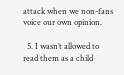attack when we non-fans voice our own opinion.

  5. I wasn’t allowed to read them as a child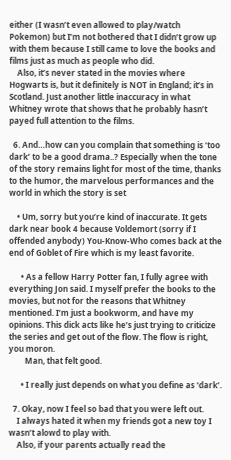either (I wasn’t even allowed to play/watch Pokemon) but I’m not bothered that I didn’t grow up with them because I still came to love the books and films just as much as people who did.
    Also, it’s never stated in the movies where Hogwarts is, but it definitely is NOT in England; it’s in Scotland. Just another little inaccuracy in what Whitney wrote that shows that he probably hasn’t payed full attention to the films.

  6. And…how can you complain that something is ‘too dark’ to be a good drama..? Especially when the tone of the story remains light for most of the time, thanks to the humor, the marvelous performances and the world in which the story is set

    • Um, sorry but you’re kind of inaccurate. It gets dark near book 4 because Voldemort (sorry if I offended anybody) You-Know-Who comes back at the end of Goblet of Fire which is my least favorite.

      • As a fellow Harry Potter fan, I fully agree with everything Jon said. I myself prefer the books to the movies, but not for the reasons that Whitney mentioned. I’m just a bookworm, and have my opinions. This dick acts like he’s just trying to criticize the series and get out of the flow. The flow is right, you moron.
        Man, that felt good.

      • I really just depends on what you define as ‘dark’.

  7. Okay, now I feel so bad that you were left out.
    I always hated it when my friends got a new toy I wasn’t alowd to play with.
    Also, if your parents actually read the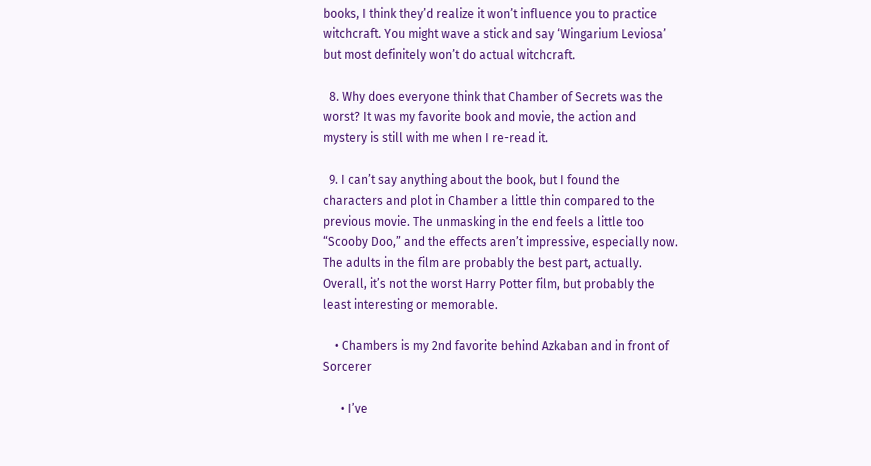books, I think they’d realize it won’t influence you to practice witchcraft. You might wave a stick and say ‘Wingarium Leviosa’ but most definitely won’t do actual witchcraft.

  8. Why does everyone think that Chamber of Secrets was the worst? It was my favorite book and movie, the action and mystery is still with me when I re-read it.

  9. I can’t say anything about the book, but I found the characters and plot in Chamber a little thin compared to the previous movie. The unmasking in the end feels a little too “Scooby Doo,” and the effects aren’t impressive, especially now. The adults in the film are probably the best part, actually. Overall, it’s not the worst Harry Potter film, but probably the least interesting or memorable.

    • Chambers is my 2nd favorite behind Azkaban and in front of Sorcerer

      • I’ve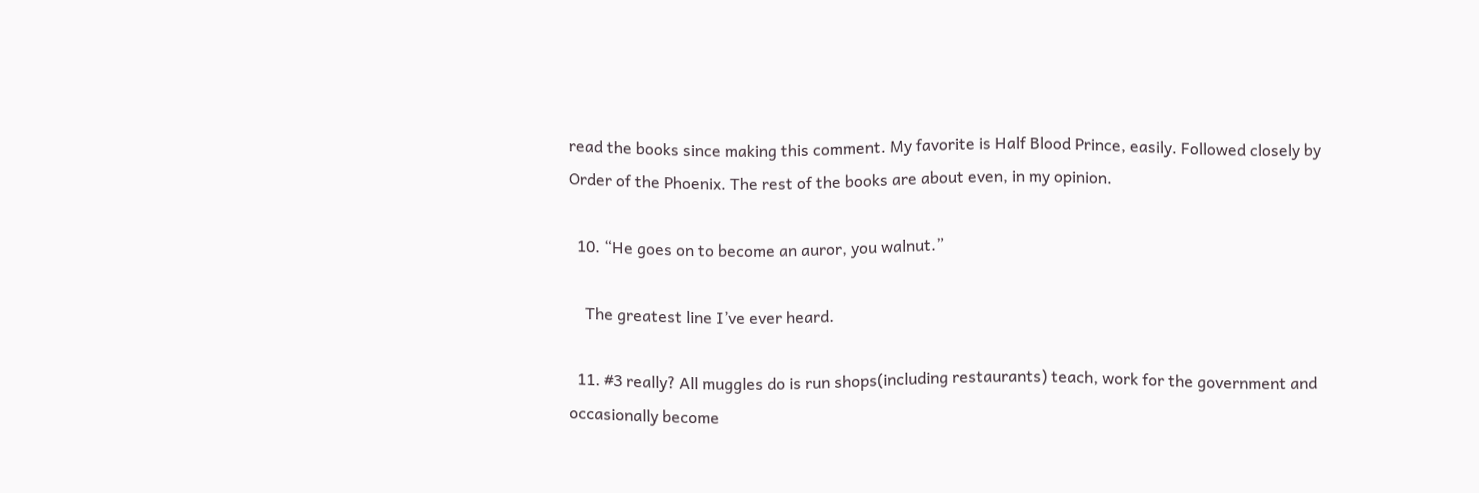read the books since making this comment. My favorite is Half Blood Prince, easily. Followed closely by Order of the Phoenix. The rest of the books are about even, in my opinion.

  10. “He goes on to become an auror, you walnut.”

    The greatest line I’ve ever heard.

  11. #3 really? All muggles do is run shops(including restaurants) teach, work for the government and occasionally become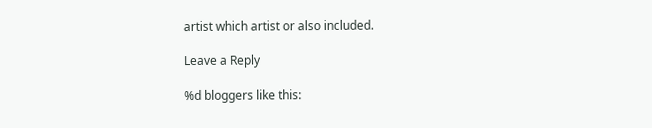artist which artist or also included.

Leave a Reply

%d bloggers like this: